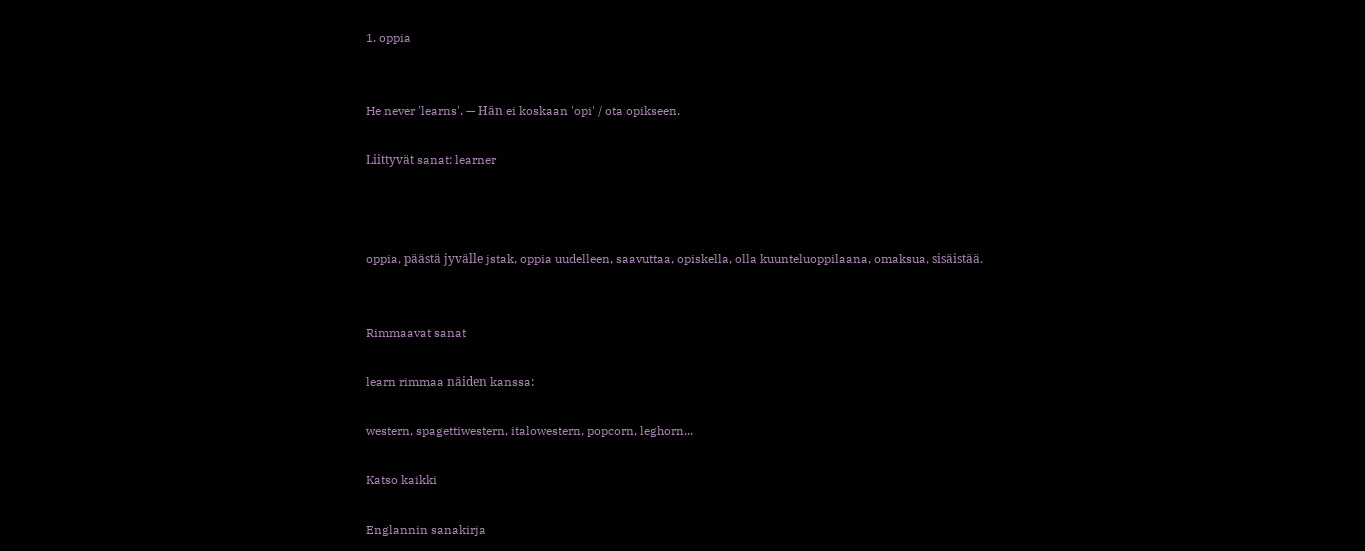1. oppia


He never 'learns'. — Hän ei koskaan 'opi' / ota opikseen.

Liittyvät sanat: learner



oppia, päästä jyvälle jstak, oppia uudelleen, saavuttaa, opiskella, olla kuunteluoppilaana, omaksua, sisäistää.


Rimmaavat sanat

learn rimmaa näiden kanssa:

western, spagettiwestern, italowestern, popcorn, leghorn...

Katso kaikki

Englannin sanakirja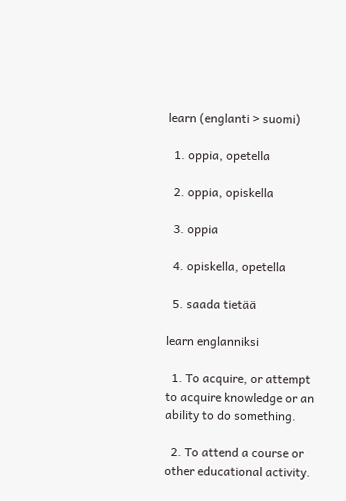learn (englanti > suomi)

  1. oppia, opetella

  2. oppia, opiskella

  3. oppia

  4. opiskella, opetella

  5. saada tietää

learn englanniksi

  1. To acquire, or attempt to acquire knowledge or an ability to do something.

  2. To attend a course or other educational activity.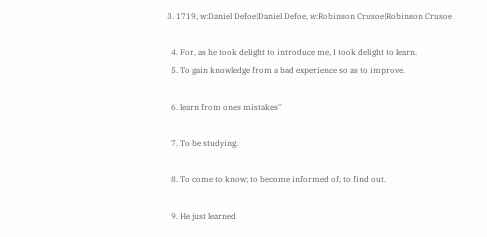3. 1719, w:Daniel Defoe|Daniel Defoe, w:Robinson Crusoe|Robinson Crusoe

  4. For, as he took delight to introduce me, I took delight to learn.
  5. To gain knowledge from a bad experience so as to improve.

  6. learn from ones mistakes''

  7. To be studying.

  8. To come to know; to become informed of; to find out.

  9. He just learned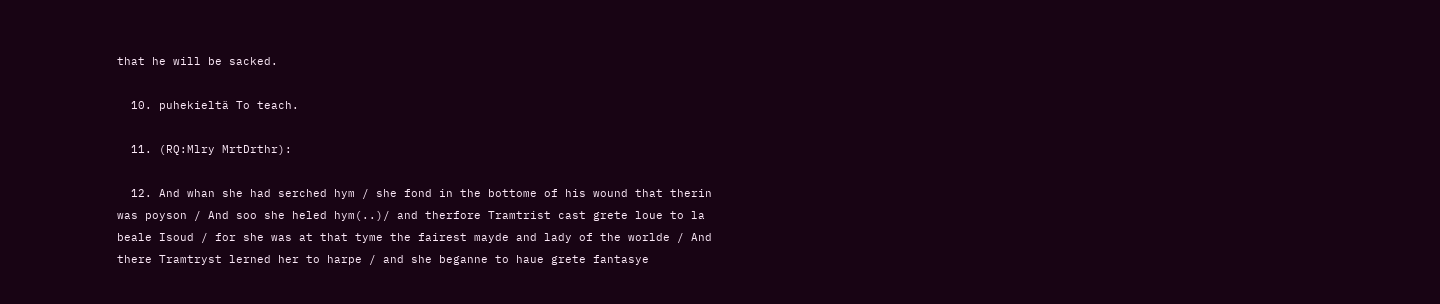that he will be sacked.

  10. puhekieltä To teach.

  11. (RQ:Mlry MrtDrthr):

  12. And whan she had serched hym / she fond in the bottome of his wound that therin was poyson / And soo she heled hym(..)/ and therfore Tramtrist cast grete loue to la beale Isoud / for she was at that tyme the fairest mayde and lady of the worlde / And there Tramtryst lerned her to harpe / and she beganne to haue grete fantasye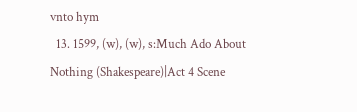vnto hym
  13. 1599, (w), (w), s:Much Ado About Nothing (Shakespeare)|Act 4 Scene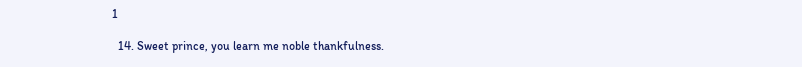1

  14. Sweet prince, you learn me noble thankfulness.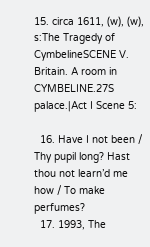15. circa 1611, (w), (w), s:The Tragedy of CymbelineSCENE V. Britain. A room in CYMBELINE.27S palace.|Act I Scene 5:

  16. Have I not been / Thy pupil long? Hast thou not learn’d me how / To make perfumes?
  17. 1993, The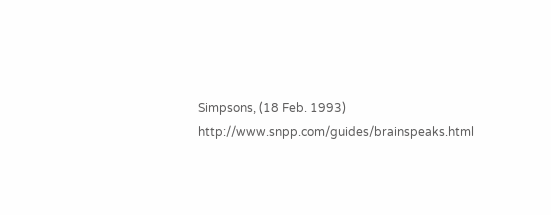Simpsons, (18 Feb. 1993) http://www.snpp.com/guides/brainspeaks.html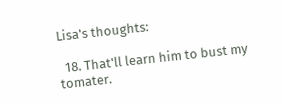Lisa's thoughts:

  18. That'll learn him to bust my tomater.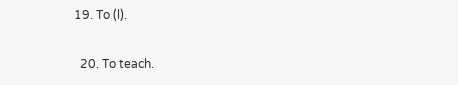19. To (l).

  20. To teach.